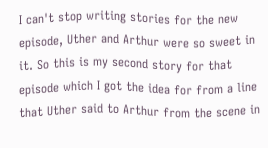I can't stop writing stories for the new episode, Uther and Arthur were so sweet in it. So this is my second story for that episode which I got the idea for from a line that Uther said to Arthur from the scene in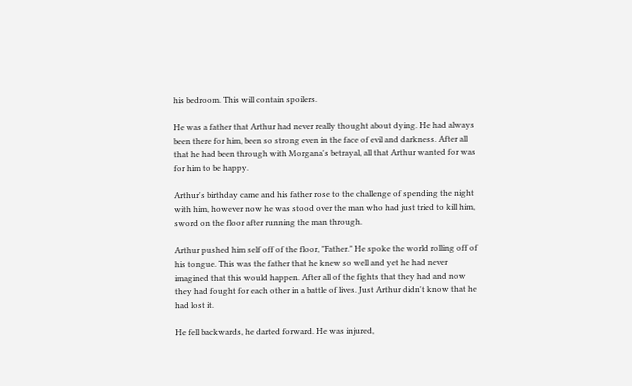his bedroom. This will contain spoilers.

He was a father that Arthur had never really thought about dying. He had always been there for him, been so strong even in the face of evil and darkness. After all that he had been through with Morgana's betrayal, all that Arthur wanted for was for him to be happy.

Arthur's birthday came and his father rose to the challenge of spending the night with him, however now he was stood over the man who had just tried to kill him, sword on the floor after running the man through.

Arthur pushed him self off of the floor, "Father." He spoke the world rolling off of his tongue. This was the father that he knew so well and yet he had never imagined that this would happen. After all of the fights that they had and now they had fought for each other in a battle of lives. Just Arthur didn't know that he had lost it.

He fell backwards, he darted forward. He was injured,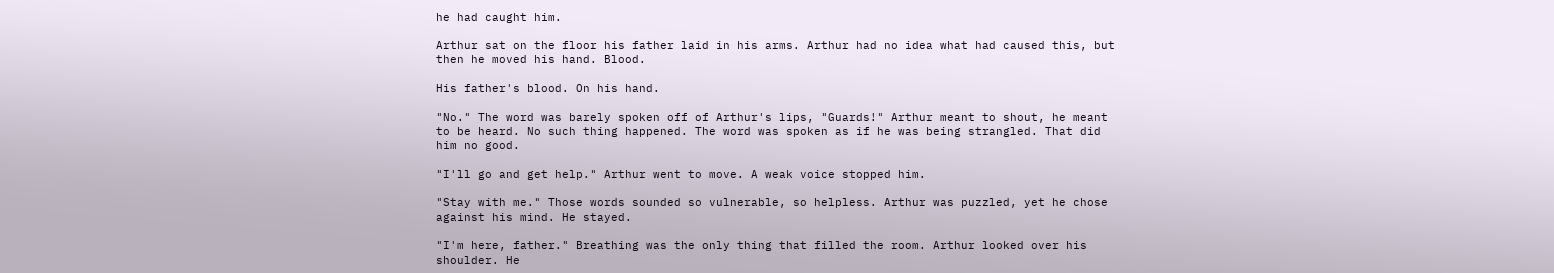he had caught him.

Arthur sat on the floor his father laid in his arms. Arthur had no idea what had caused this, but then he moved his hand. Blood.

His father's blood. On his hand.

"No." The word was barely spoken off of Arthur's lips, "Guards!" Arthur meant to shout, he meant to be heard. No such thing happened. The word was spoken as if he was being strangled. That did him no good.

"I'll go and get help." Arthur went to move. A weak voice stopped him.

"Stay with me." Those words sounded so vulnerable, so helpless. Arthur was puzzled, yet he chose against his mind. He stayed.

"I'm here, father." Breathing was the only thing that filled the room. Arthur looked over his shoulder. He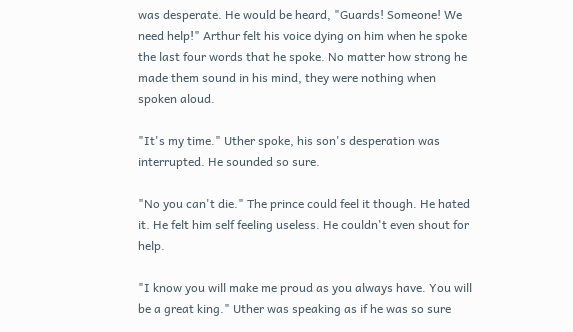was desperate. He would be heard, "Guards! Someone! We need help!" Arthur felt his voice dying on him when he spoke the last four words that he spoke. No matter how strong he made them sound in his mind, they were nothing when spoken aloud.

"It's my time." Uther spoke, his son's desperation was interrupted. He sounded so sure.

"No you can't die." The prince could feel it though. He hated it. He felt him self feeling useless. He couldn't even shout for help.

"I know you will make me proud as you always have. You will be a great king." Uther was speaking as if he was so sure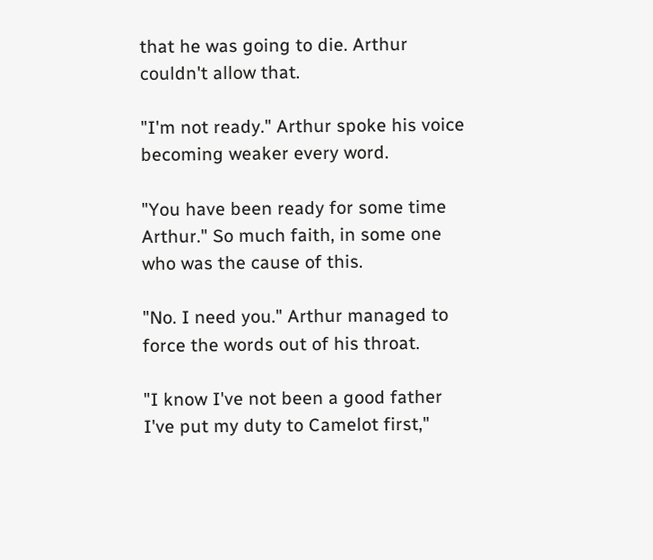that he was going to die. Arthur couldn't allow that.

"I'm not ready." Arthur spoke his voice becoming weaker every word.

"You have been ready for some time Arthur." So much faith, in some one who was the cause of this.

"No. I need you." Arthur managed to force the words out of his throat.

"I know I've not been a good father I've put my duty to Camelot first,"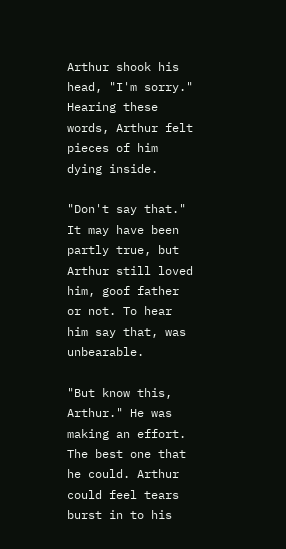Arthur shook his head, "I'm sorry." Hearing these words, Arthur felt pieces of him dying inside.

"Don't say that." It may have been partly true, but Arthur still loved him, goof father or not. To hear him say that, was unbearable.

"But know this, Arthur." He was making an effort. The best one that he could. Arthur could feel tears burst in to his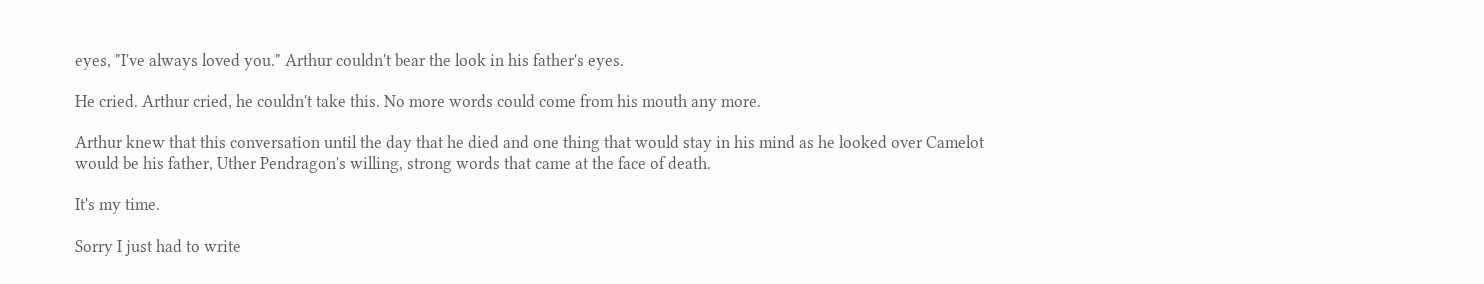eyes, "I've always loved you." Arthur couldn't bear the look in his father's eyes.

He cried. Arthur cried, he couldn't take this. No more words could come from his mouth any more.

Arthur knew that this conversation until the day that he died and one thing that would stay in his mind as he looked over Camelot would be his father, Uther Pendragon's willing, strong words that came at the face of death.

It's my time.

Sorry I just had to write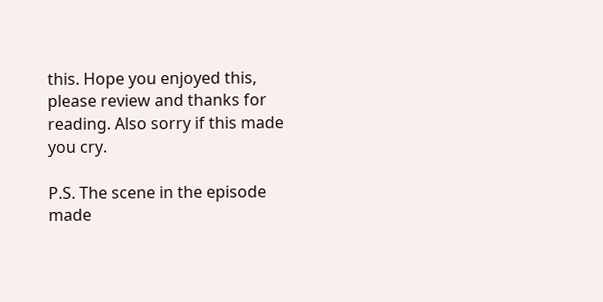this. Hope you enjoyed this, please review and thanks for reading. Also sorry if this made you cry.

P.S. The scene in the episode made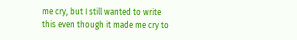me cry, but I still wanted to write this even though it made me cry to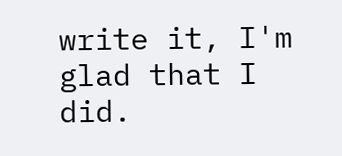write it, I'm glad that I did.